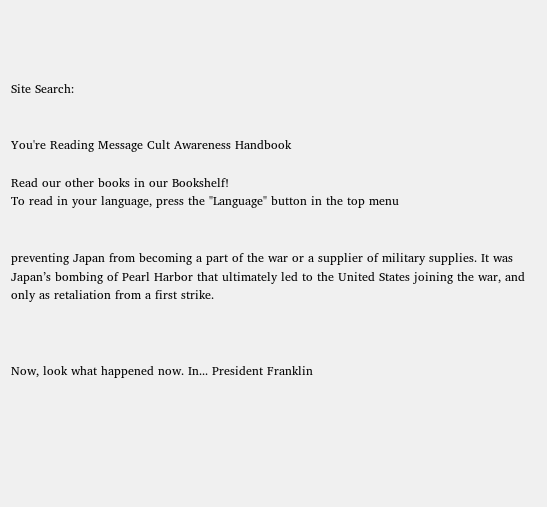Site Search:


You're Reading Message Cult Awareness Handbook

Read our other books in our Bookshelf!
To read in your language, press the "Language" button in the top menu


preventing Japan from becoming a part of the war or a supplier of military supplies. It was Japan’s bombing of Pearl Harbor that ultimately led to the United States joining the war, and only as retaliation from a first strike.



Now, look what happened now. In... President Franklin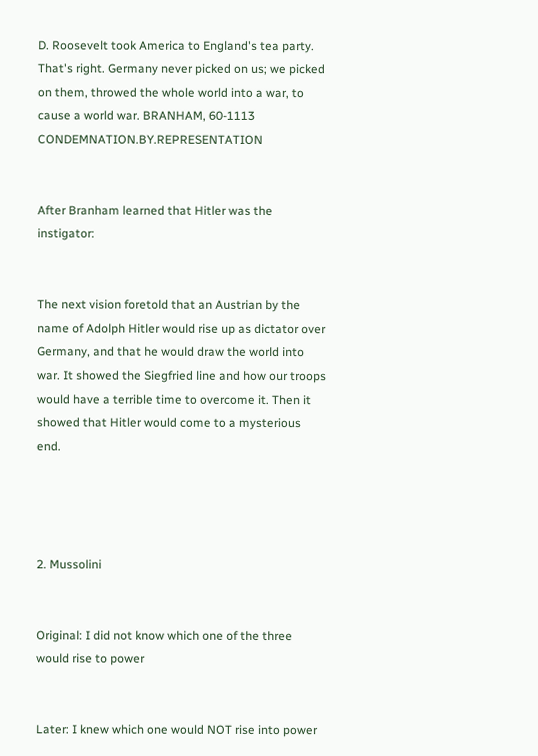D. Roosevelt took America to England's tea party. That's right. Germany never picked on us; we picked on them, throwed the whole world into a war, to cause a world war. BRANHAM, 60-1113 CONDEMNATION.BY.REPRESENTATION


After Branham learned that Hitler was the instigator:


The next vision foretold that an Austrian by the name of Adolph Hitler would rise up as dictator over Germany, and that he would draw the world into war. It showed the Siegfried line and how our troops would have a terrible time to overcome it. Then it showed that Hitler would come to a mysterious end.




2. Mussolini


Original: I did not know which one of the three would rise to power


Later: I knew which one would NOT rise into power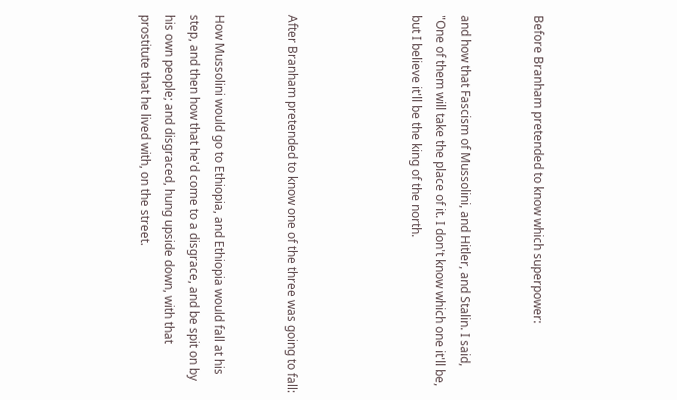Before Branham pretended to know which superpower:


and how that Fascism of Mussolini, and Hitler, and Stalin. I said, "One of them will take the place of it. I don't know which one it'll be, but I believe it'll be the king of the north.




After Branham pretended to know one of the three was going to fall:


How Mussolini would go to Ethiopia, and Ethiopia would fall at his step, and then how that he'd come to a disgrace, and be spit on by his own people; and disgraced, hung upside down, with that prostitute that he lived with, on the street.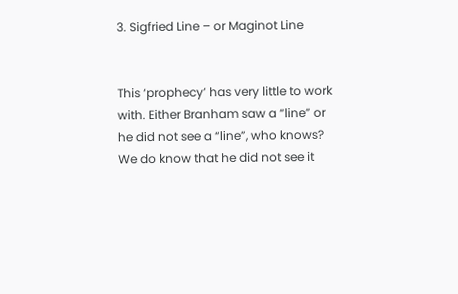3. Sigfried Line – or Maginot Line


This ‘prophecy’ has very little to work with. Either Branham saw a “line” or he did not see a “line”, who knows? We do know that he did not see it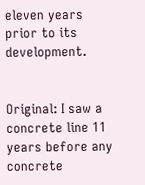eleven years prior to its development.


Original: I saw a concrete line 11 years before any concrete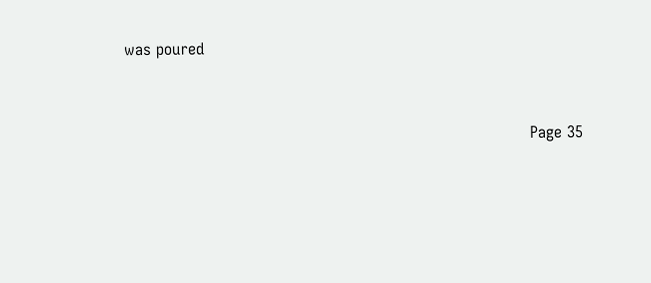was poured


                                                                                 Page 35